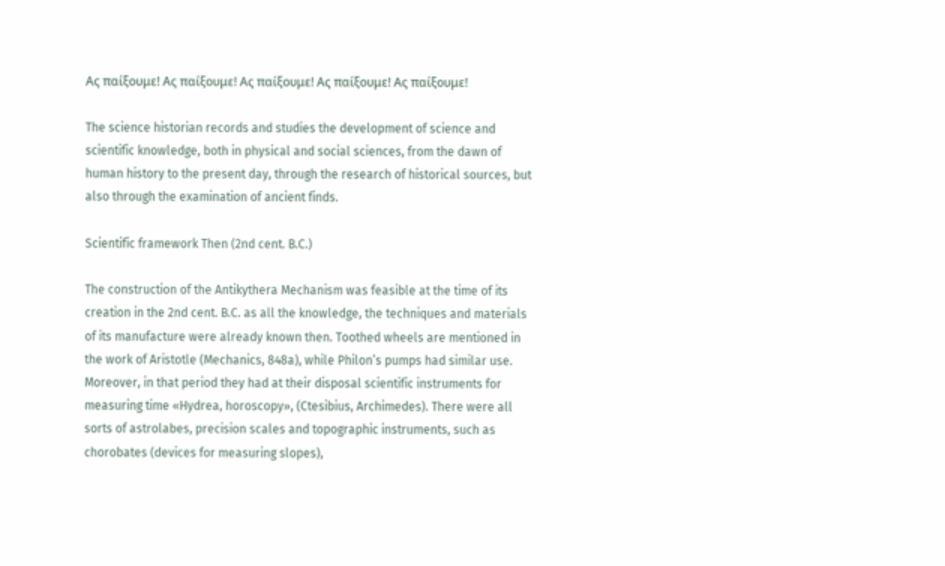Ας παίξουμε! Ας παίξουμε! Ας παίξουμε! Ας παίξουμε! Ας παίξουμε!

The science historian records and studies the development of science and scientific knowledge, both in physical and social sciences, from the dawn of human history to the present day, through the research of historical sources, but also through the examination of ancient finds.

Scientific framework Then (2nd cent. B.C.)

The construction of the Antikythera Mechanism was feasible at the time of its creation in the 2nd cent. B.C. as all the knowledge, the techniques and materials of its manufacture were already known then. Toothed wheels are mentioned in the work of Aristotle (Mechanics, 848a), while Philon’s pumps had similar use. Moreover, in that period they had at their disposal scientific instruments for measuring time «Hydrea, horoscopy», (Ctesibius, Archimedes). There were all sorts of astrolabes, precision scales and topographic instruments, such as chorobates (devices for measuring slopes),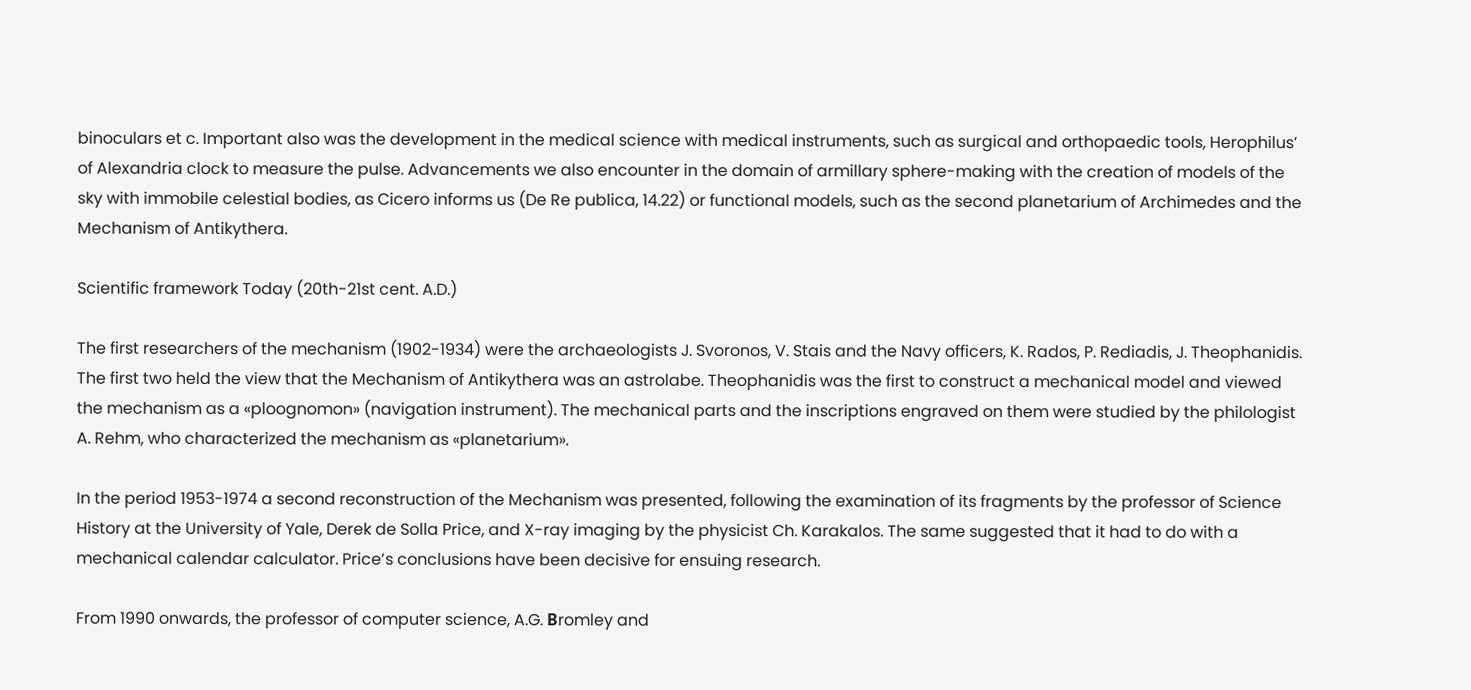binoculars et c. Important also was the development in the medical science with medical instruments, such as surgical and orthopaedic tools, Herophilus’ of Alexandria clock to measure the pulse. Advancements we also encounter in the domain of armillary sphere-making with the creation of models of the sky with immobile celestial bodies, as Cicero informs us (De Re publica, 14.22) or functional models, such as the second planetarium of Archimedes and the Mechanism of Antikythera.

Scientific framework Today (20th-21st cent. A.D.)

The first researchers of the mechanism (1902-1934) were the archaeologists J. Svoronos, V. Stais and the Navy officers, K. Rados, P. Rediadis, J. Theophanidis. The first two held the view that the Mechanism of Antikythera was an astrolabe. Theophanidis was the first to construct a mechanical model and viewed the mechanism as a «ploognomon» (navigation instrument). The mechanical parts and the inscriptions engraved on them were studied by the philologist A. Rehm, who characterized the mechanism as «planetarium».

In the period 1953-1974 a second reconstruction of the Mechanism was presented, following the examination of its fragments by the professor of Science History at the University of Yale, Derek de Solla Price, and X-ray imaging by the physicist Ch. Karakalos. The same suggested that it had to do with a mechanical calendar calculator. Price’s conclusions have been decisive for ensuing research.

From 1990 onwards, the professor of computer science, A.G. Βromley and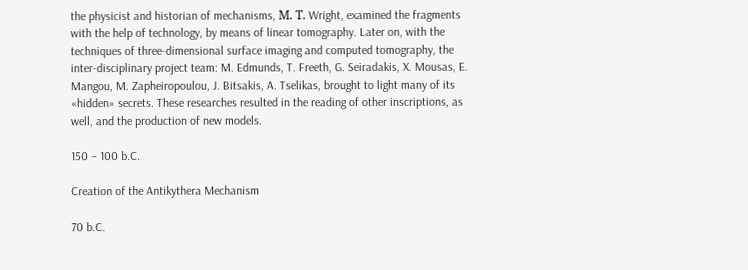the physicist and historian of mechanisms, Μ. Τ. Wright, examined the fragments with the help of technology, by means of linear tomography. Later on, with the techniques of three-dimensional surface imaging and computed tomography, the inter-disciplinary project team: M. Edmunds, T. Freeth, G. Seiradakis, X. Mousas, E. Mangou, M. Zapheiropoulou, J. Bitsakis, A. Tselikas, brought to light many of its «hidden» secrets. These researches resulted in the reading of other inscriptions, as well, and the production of new models.

150 – 100 b.C.

Creation of the Antikythera Mechanism

70 b.C.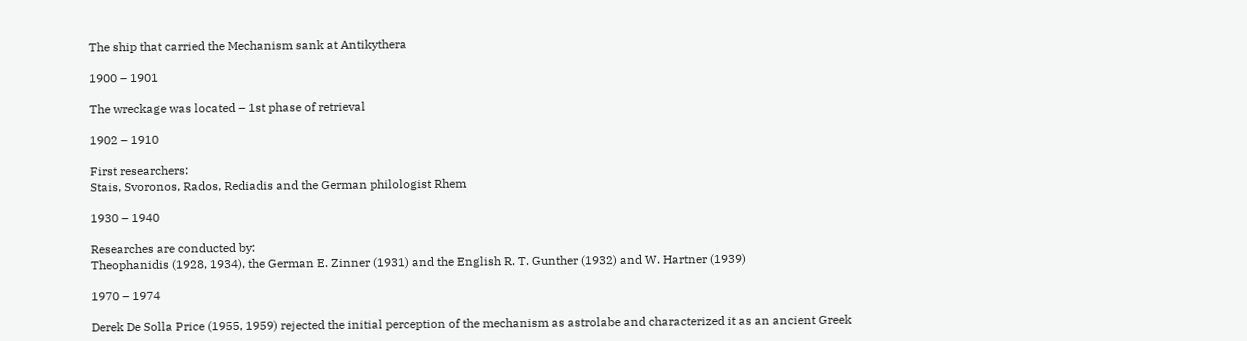The ship that carried the Mechanism sank at Antikythera

1900 – 1901

The wreckage was located – 1st phase of retrieval

1902 – 1910

First researchers:
Stais, Svoronos, Rados, Rediadis and the German philologist Rhem

1930 – 1940

Researches are conducted by:
Theophanidis (1928, 1934), the German E. Zinner (1931) and the English R. T. Gunther (1932) and W. Hartner (1939)

1970 – 1974

Derek De Solla Price (1955, 1959) rejected the initial perception of the mechanism as astrolabe and characterized it as an ancient Greek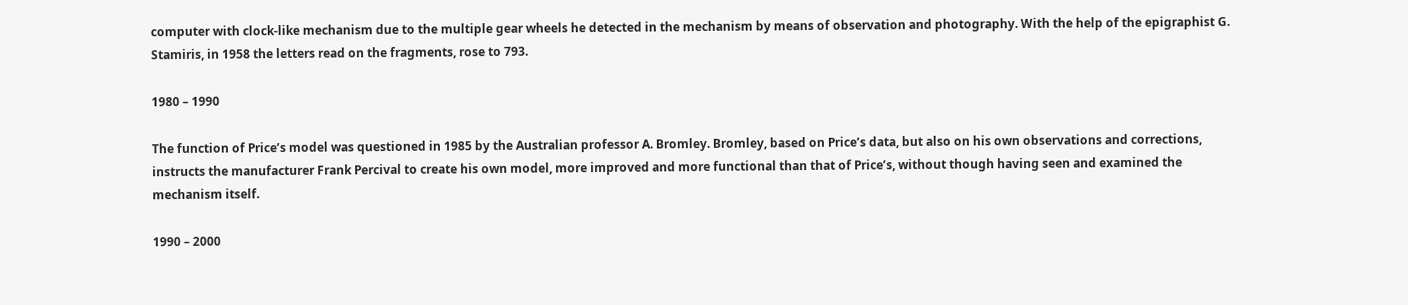computer with clock-like mechanism due to the multiple gear wheels he detected in the mechanism by means of observation and photography. With the help of the epigraphist G. Stamiris, in 1958 the letters read on the fragments, rose to 793.

1980 – 1990

The function of Price’s model was questioned in 1985 by the Australian professor A. Bromley. Bromley, based on Price’s data, but also on his own observations and corrections, instructs the manufacturer Frank Percival to create his own model, more improved and more functional than that of Price’s, without though having seen and examined the mechanism itself.

1990 – 2000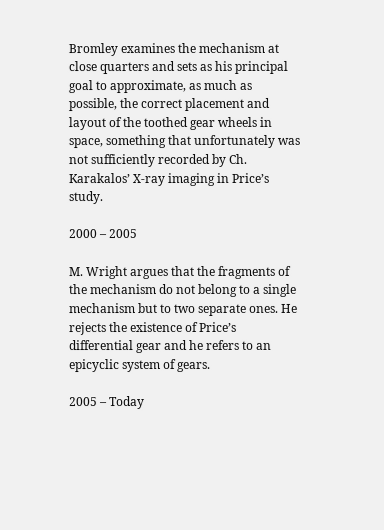Bromley examines the mechanism at close quarters and sets as his principal goal to approximate, as much as possible, the correct placement and layout of the toothed gear wheels in space, something that unfortunately was not sufficiently recorded by Ch. Karakalos’ X-ray imaging in Price’s study.

2000 – 2005

M. Wright argues that the fragments of the mechanism do not belong to a single mechanism but to two separate ones. He rejects the existence of Price’s differential gear and he refers to an epicyclic system of gears.

2005 – Today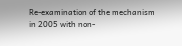Re-examination of the mechanism in 2005 with non-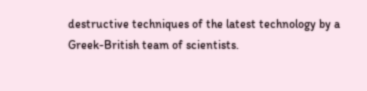destructive techniques of the latest technology by a Greek-British team of scientists.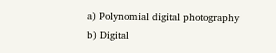a) Polynomial digital photography
b) Digital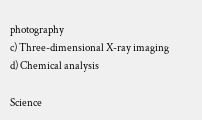photography
c) Three-dimensional X-ray imaging
d) Chemical analysis

Science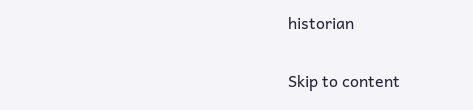historian

Skip to content